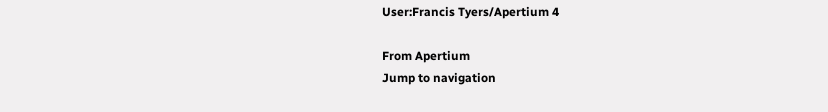User:Francis Tyers/Apertium 4

From Apertium
Jump to navigation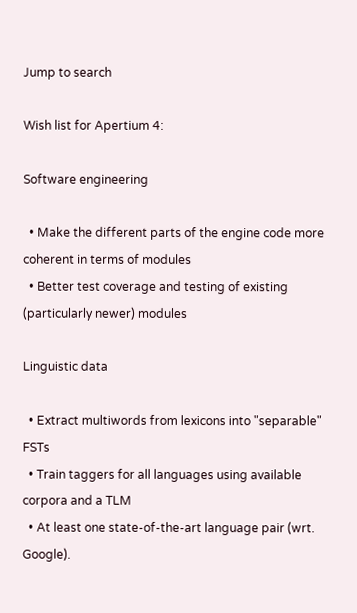Jump to search

Wish list for Apertium 4:

Software engineering

  • Make the different parts of the engine code more coherent in terms of modules
  • Better test coverage and testing of existing (particularly newer) modules

Linguistic data

  • Extract multiwords from lexicons into "separable" FSTs
  • Train taggers for all languages using available corpora and a TLM
  • At least one state-of-the-art language pair (wrt. Google).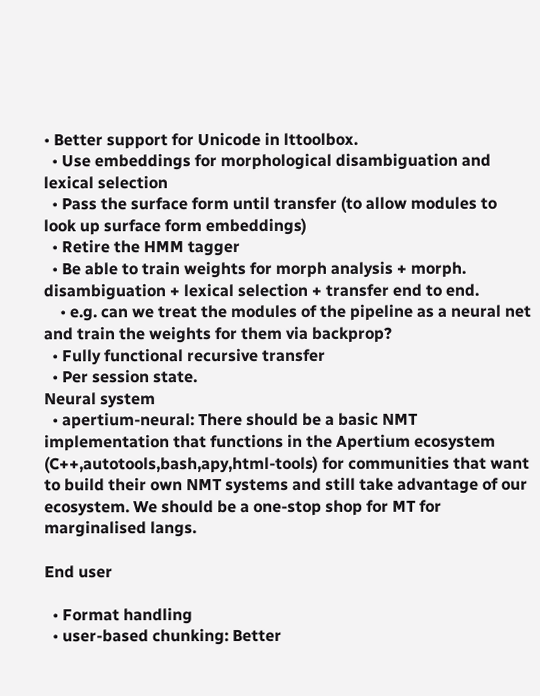• Better support for Unicode in lttoolbox.
  • Use embeddings for morphological disambiguation and lexical selection
  • Pass the surface form until transfer (to allow modules to look up surface form embeddings)
  • Retire the HMM tagger
  • Be able to train weights for morph analysis + morph. disambiguation + lexical selection + transfer end to end.
    • e.g. can we treat the modules of the pipeline as a neural net and train the weights for them via backprop?
  • Fully functional recursive transfer
  • Per session state.
Neural system
  • apertium-neural: There should be a basic NMT implementation that functions in the Apertium ecosystem (C++,autotools,bash,apy,html-tools) for communities that want to build their own NMT systems and still take advantage of our ecosystem. We should be a one-stop shop for MT for marginalised langs.

End user

  • Format handling
  • user-based chunking: Better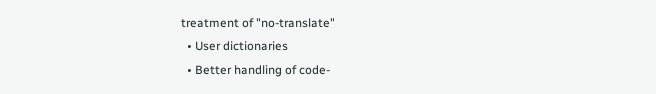treatment of "no-translate"
  • User dictionaries
  • Better handling of code-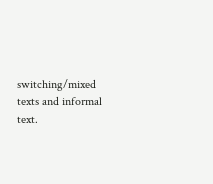switching/mixed texts and informal text.